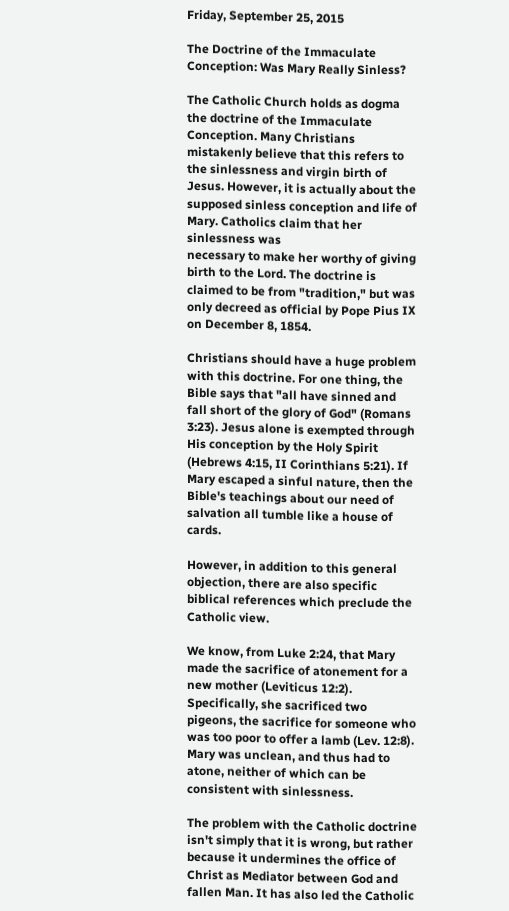Friday, September 25, 2015

The Doctrine of the Immaculate Conception: Was Mary Really Sinless?

The Catholic Church holds as dogma the doctrine of the Immaculate Conception. Many Christians mistakenly believe that this refers to the sinlessness and virgin birth of Jesus. However, it is actually about the supposed sinless conception and life of Mary. Catholics claim that her sinlessness was
necessary to make her worthy of giving birth to the Lord. The doctrine is claimed to be from "tradition," but was only decreed as official by Pope Pius IX on December 8, 1854.

Christians should have a huge problem with this doctrine. For one thing, the Bible says that "all have sinned and fall short of the glory of God" (Romans 3:23). Jesus alone is exempted through His conception by the Holy Spirit (Hebrews 4:15, II Corinthians 5:21). If Mary escaped a sinful nature, then the Bible's teachings about our need of salvation all tumble like a house of cards.

However, in addition to this general objection, there are also specific biblical references which preclude the Catholic view.

We know, from Luke 2:24, that Mary made the sacrifice of atonement for a new mother (Leviticus 12:2). Specifically, she sacrificed two pigeons, the sacrifice for someone who was too poor to offer a lamb (Lev. 12:8). Mary was unclean, and thus had to atone, neither of which can be consistent with sinlessness.

The problem with the Catholic doctrine isn't simply that it is wrong, but rather because it undermines the office of Christ as Mediator between God and fallen Man. It has also led the Catholic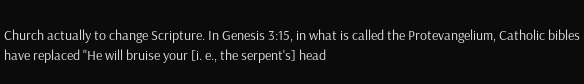Church actually to change Scripture. In Genesis 3:15, in what is called the Protevangelium, Catholic bibles have replaced "He will bruise your [i. e., the serpent's] head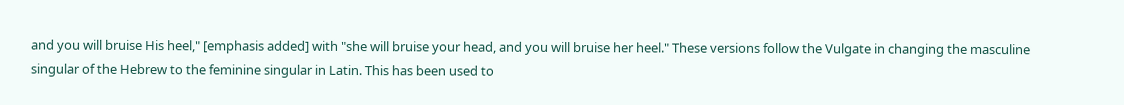and you will bruise His heel," [emphasis added] with "she will bruise your head, and you will bruise her heel." These versions follow the Vulgate in changing the masculine singular of the Hebrew to the feminine singular in Latin. This has been used to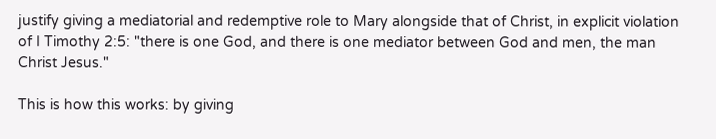justify giving a mediatorial and redemptive role to Mary alongside that of Christ, in explicit violation of I Timothy 2:5: "there is one God, and there is one mediator between God and men, the man Christ Jesus."

This is how this works: by giving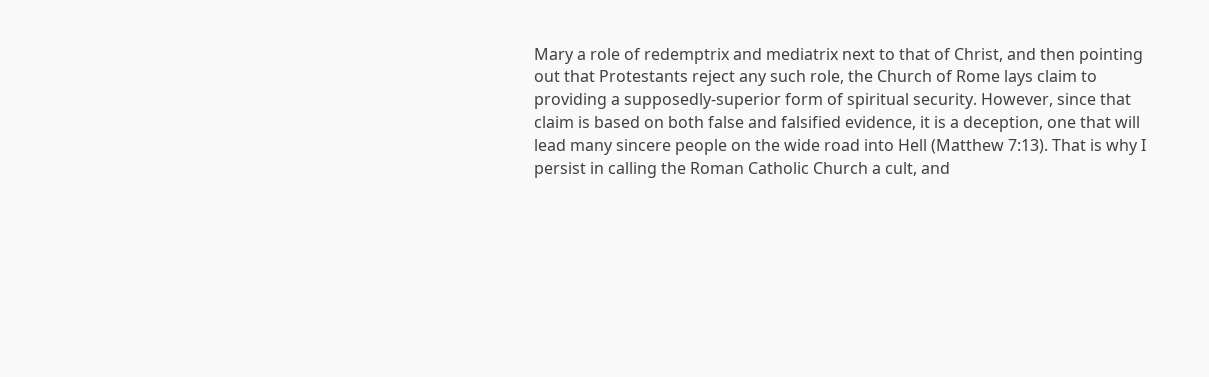Mary a role of redemptrix and mediatrix next to that of Christ, and then pointing out that Protestants reject any such role, the Church of Rome lays claim to providing a supposedly-superior form of spiritual security. However, since that claim is based on both false and falsified evidence, it is a deception, one that will lead many sincere people on the wide road into Hell (Matthew 7:13). That is why I persist in calling the Roman Catholic Church a cult, and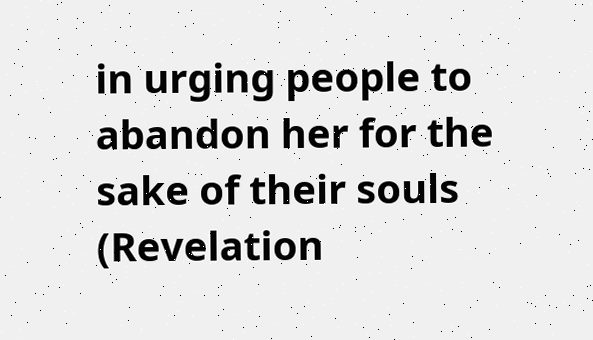in urging people to abandon her for the sake of their souls (Revelation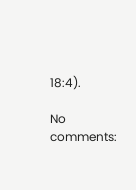18:4).

No comments: